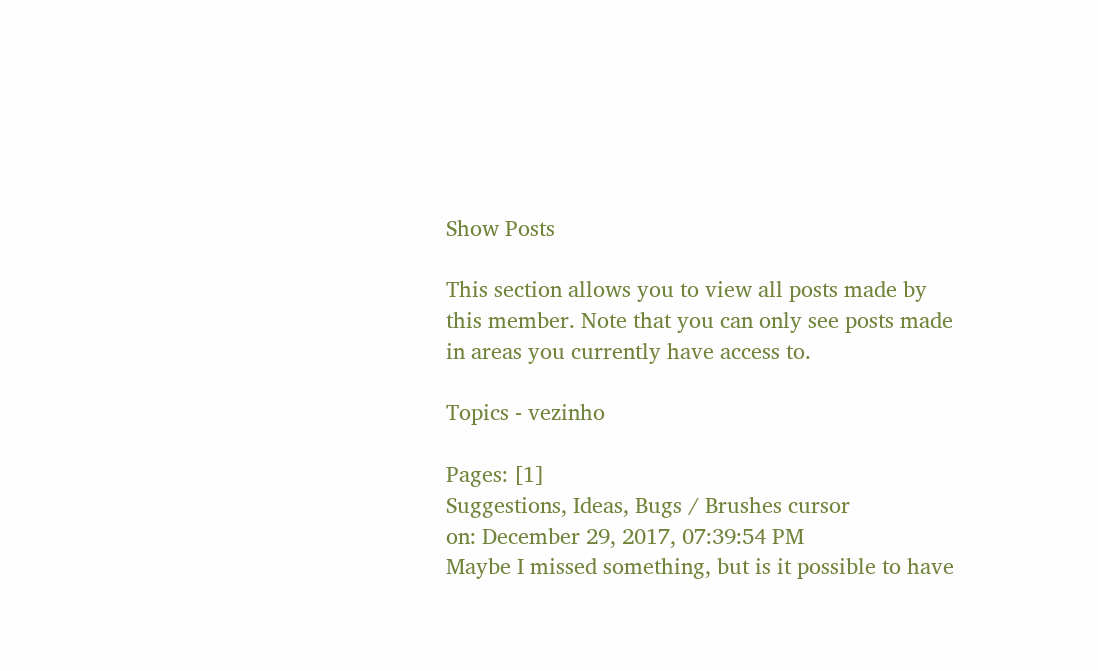Show Posts

This section allows you to view all posts made by this member. Note that you can only see posts made in areas you currently have access to.

Topics - vezinho

Pages: [1]
Suggestions, Ideas, Bugs / Brushes cursor
on: December 29, 2017, 07:39:54 PM
Maybe I missed something, but is it possible to have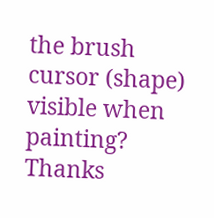the brush cursor (shape) visible when painting?
Thanks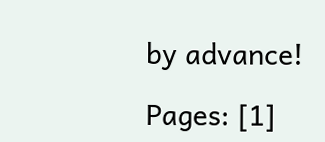by advance!

Pages: [1]